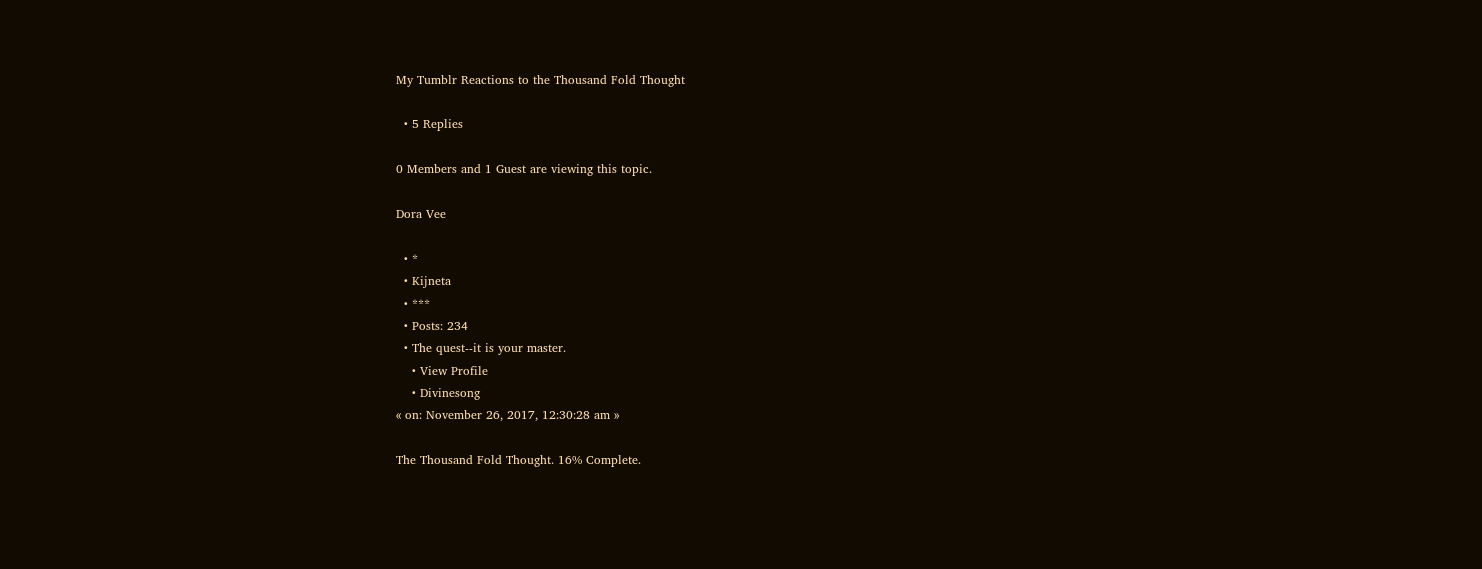My Tumblr Reactions to the Thousand Fold Thought

  • 5 Replies

0 Members and 1 Guest are viewing this topic.

Dora Vee

  • *
  • Kijneta
  • ***
  • Posts: 234
  • The quest--it is your master.
    • View Profile
    • Divinesong
« on: November 26, 2017, 12:30:28 am »

The Thousand Fold Thought. 16% Complete.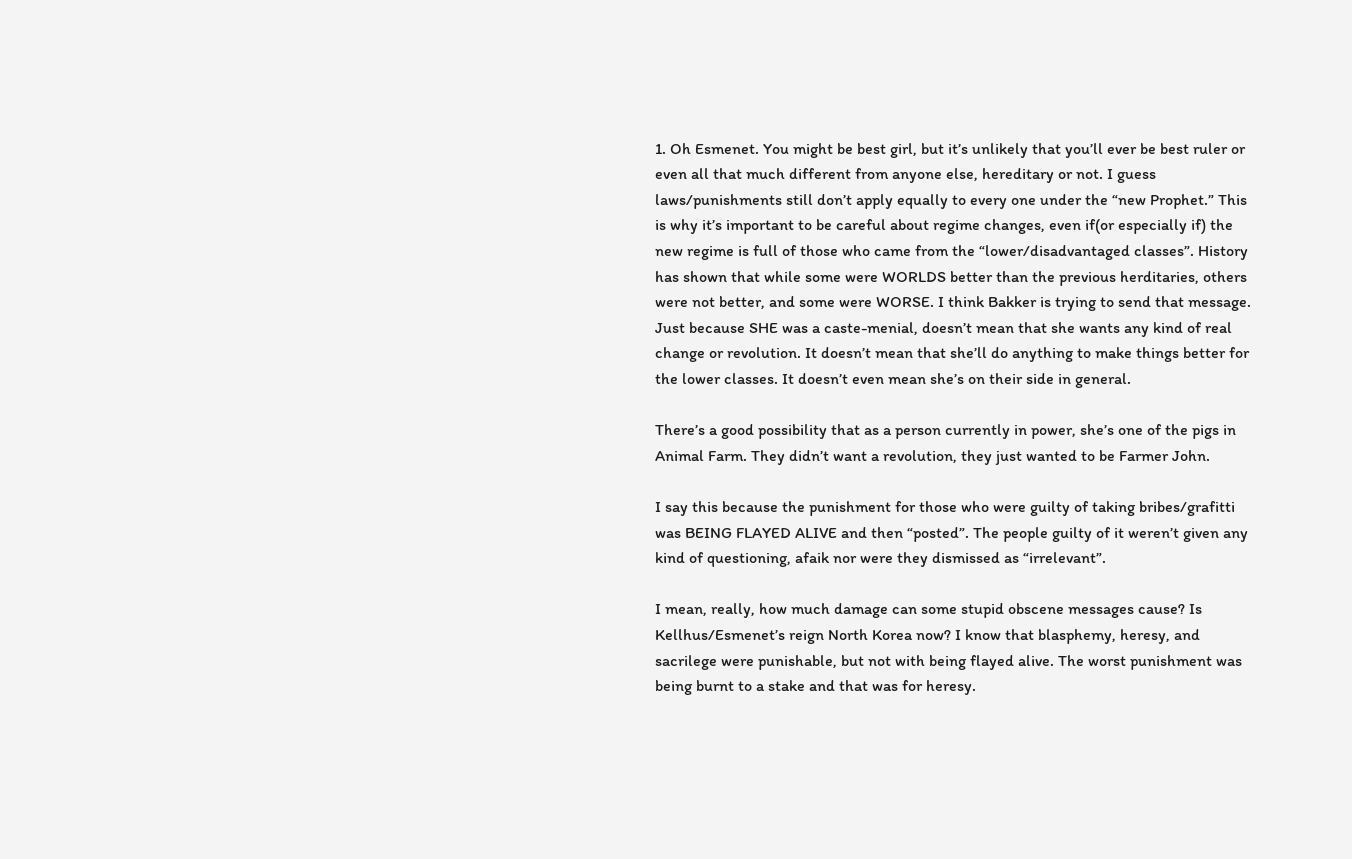1. Oh Esmenet. You might be best girl, but it’s unlikely that you’ll ever be best ruler or even all that much different from anyone else, hereditary or not. I guess laws/punishments still don’t apply equally to every one under the “new Prophet.” This is why it’s important to be careful about regime changes, even if(or especially if) the new regime is full of those who came from the “lower/disadvantaged classes”. History has shown that while some were WORLDS better than the previous herditaries, others were not better, and some were WORSE. I think Bakker is trying to send that message. Just because SHE was a caste-menial, doesn’t mean that she wants any kind of real change or revolution. It doesn’t mean that she’ll do anything to make things better for the lower classes. It doesn’t even mean she’s on their side in general.

There’s a good possibility that as a person currently in power, she’s one of the pigs in Animal Farm. They didn’t want a revolution, they just wanted to be Farmer John.

I say this because the punishment for those who were guilty of taking bribes/grafitti was BEING FLAYED ALIVE and then “posted”. The people guilty of it weren’t given any kind of questioning, afaik nor were they dismissed as “irrelevant”.

I mean, really, how much damage can some stupid obscene messages cause? Is Kellhus/Esmenet’s reign North Korea now? I know that blasphemy, heresy, and sacrilege were punishable, but not with being flayed alive. The worst punishment was being burnt to a stake and that was for heresy.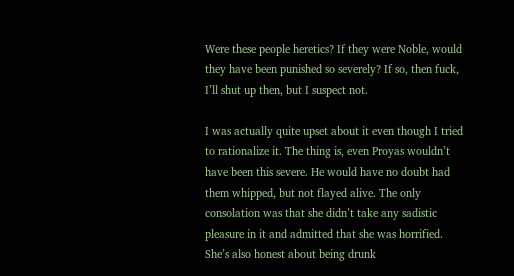Were these people heretics? If they were Noble, would they have been punished so severely? If so, then fuck, I’ll shut up then, but I suspect not.

I was actually quite upset about it even though I tried to rationalize it. The thing is, even Proyas wouldn’t have been this severe. He would have no doubt had them whipped, but not flayed alive. The only consolation was that she didn’t take any sadistic pleasure in it and admitted that she was horrified. She’s also honest about being drunk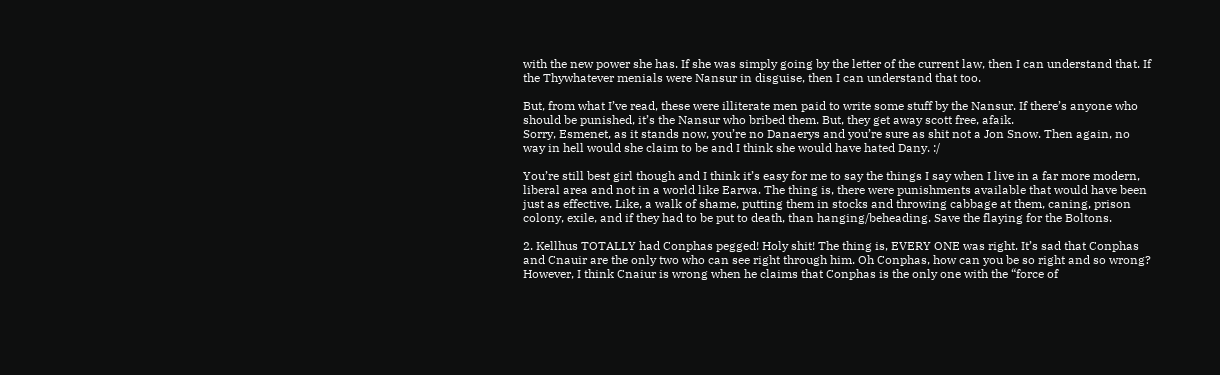with the new power she has. If she was simply going by the letter of the current law, then I can understand that. If the Thywhatever menials were Nansur in disguise, then I can understand that too.

But, from what I’ve read, these were illiterate men paid to write some stuff by the Nansur. If there’s anyone who should be punished, it’s the Nansur who bribed them. But, they get away scott free, afaik.
Sorry, Esmenet, as it stands now, you’re no Danaerys and you’re sure as shit not a Jon Snow. Then again, no way in hell would she claim to be and I think she would have hated Dany. :/

You’re still best girl though and I think it’s easy for me to say the things I say when I live in a far more modern, liberal area and not in a world like Earwa. The thing is, there were punishments available that would have been just as effective. Like, a walk of shame, putting them in stocks and throwing cabbage at them, caning, prison colony, exile, and if they had to be put to death, than hanging/beheading. Save the flaying for the Boltons.

2. Kellhus TOTALLY had Conphas pegged! Holy shit! The thing is, EVERY ONE was right. It’s sad that Conphas and Cnauir are the only two who can see right through him. Oh Conphas, how can you be so right and so wrong? However, I think Cnaiur is wrong when he claims that Conphas is the only one with the “force of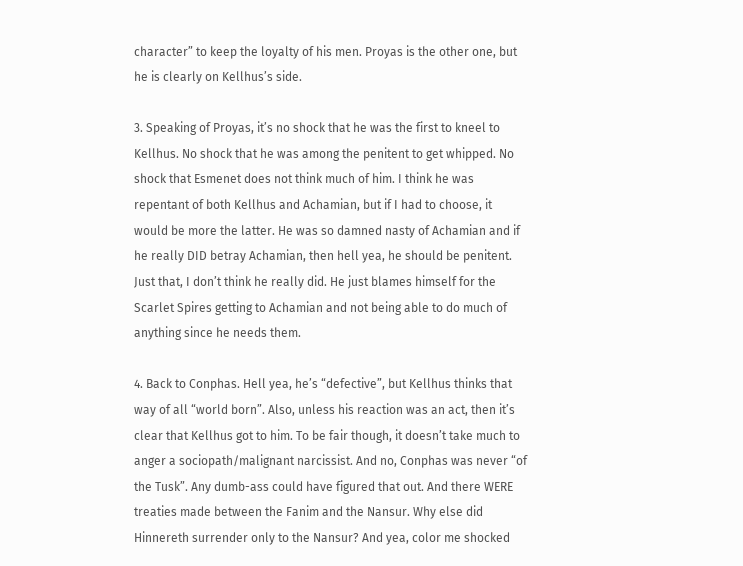character” to keep the loyalty of his men. Proyas is the other one, but he is clearly on Kellhus’s side.

3. Speaking of Proyas, it’s no shock that he was the first to kneel to Kellhus. No shock that he was among the penitent to get whipped. No shock that Esmenet does not think much of him. I think he was repentant of both Kellhus and Achamian, but if I had to choose, it would be more the latter. He was so damned nasty of Achamian and if he really DID betray Achamian, then hell yea, he should be penitent. Just that, I don’t think he really did. He just blames himself for the Scarlet Spires getting to Achamian and not being able to do much of anything since he needs them.

4. Back to Conphas. Hell yea, he’s “defective”, but Kellhus thinks that way of all “world born”. Also, unless his reaction was an act, then it’s clear that Kellhus got to him. To be fair though, it doesn’t take much to anger a sociopath/malignant narcissist. And no, Conphas was never “of the Tusk”. Any dumb-ass could have figured that out. And there WERE treaties made between the Fanim and the Nansur. Why else did Hinnereth surrender only to the Nansur? And yea, color me shocked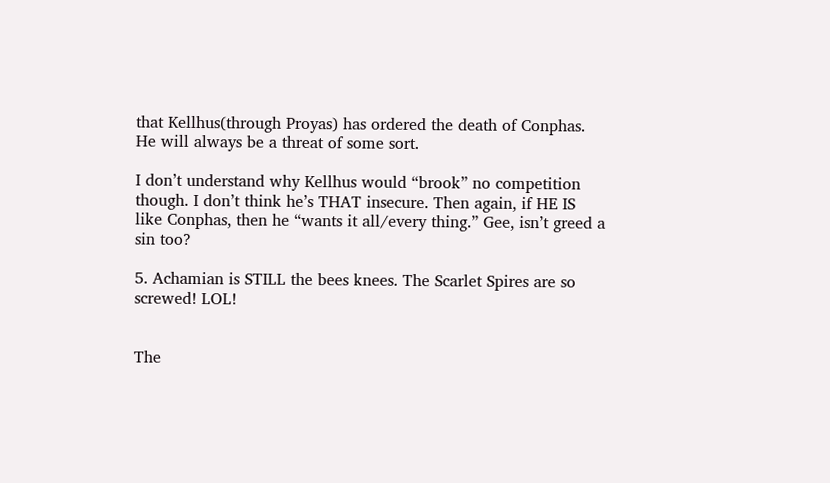that Kellhus(through Proyas) has ordered the death of Conphas. He will always be a threat of some sort.

I don’t understand why Kellhus would “brook” no competition though. I don’t think he’s THAT insecure. Then again, if HE IS like Conphas, then he “wants it all/every thing.” Gee, isn’t greed a sin too?

5. Achamian is STILL the bees knees. The Scarlet Spires are so screwed! LOL!


The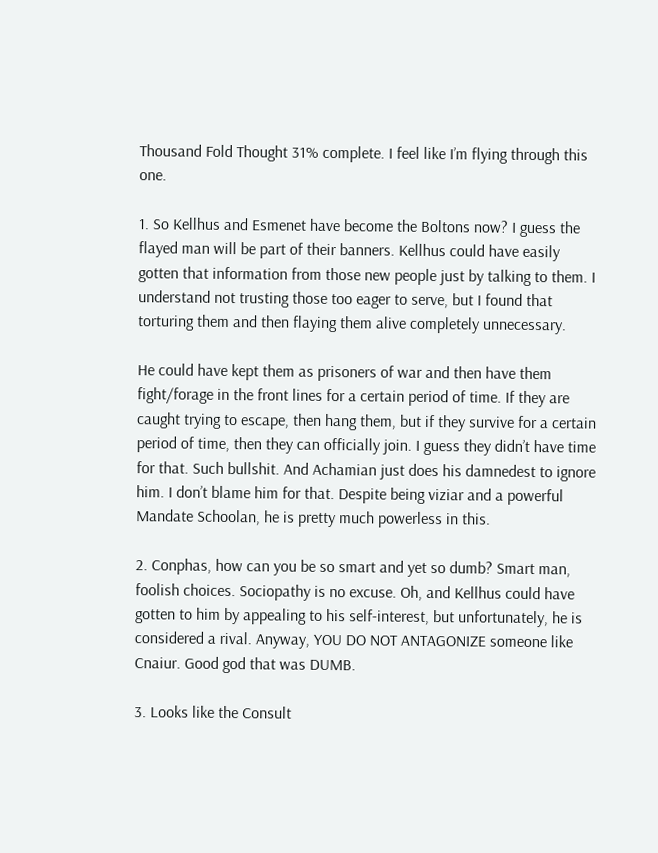Thousand Fold Thought 31% complete. I feel like I’m flying through this one.

1. So Kellhus and Esmenet have become the Boltons now? I guess the flayed man will be part of their banners. Kellhus could have easily gotten that information from those new people just by talking to them. I understand not trusting those too eager to serve, but I found that torturing them and then flaying them alive completely unnecessary.

He could have kept them as prisoners of war and then have them fight/forage in the front lines for a certain period of time. If they are caught trying to escape, then hang them, but if they survive for a certain period of time, then they can officially join. I guess they didn’t have time for that. Such bullshit. And Achamian just does his damnedest to ignore him. I don’t blame him for that. Despite being viziar and a powerful Mandate Schoolan, he is pretty much powerless in this.

2. Conphas, how can you be so smart and yet so dumb? Smart man, foolish choices. Sociopathy is no excuse. Oh, and Kellhus could have gotten to him by appealing to his self-interest, but unfortunately, he is considered a rival. Anyway, YOU DO NOT ANTAGONIZE someone like Cnaiur. Good god that was DUMB.

3. Looks like the Consult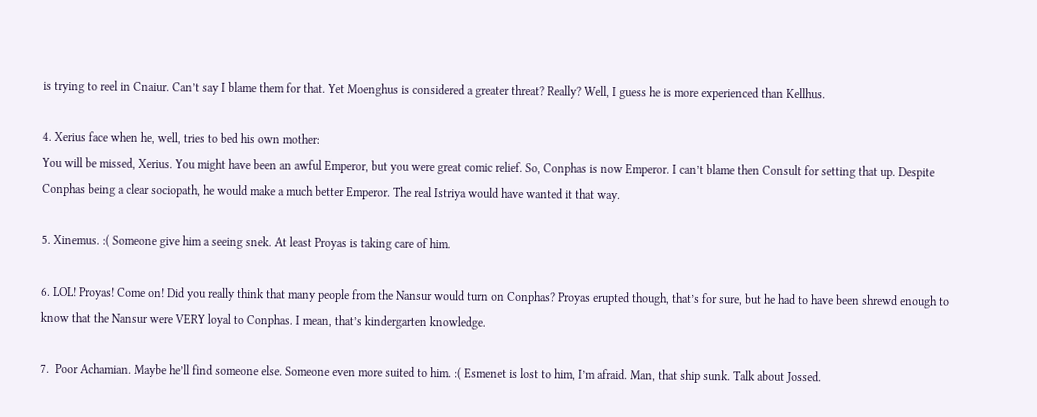is trying to reel in Cnaiur. Can’t say I blame them for that. Yet Moenghus is considered a greater threat? Really? Well, I guess he is more experienced than Kellhus.

4. Xerius face when he, well, tries to bed his own mother:
You will be missed, Xerius. You might have been an awful Emperor, but you were great comic relief. So, Conphas is now Emperor. I can’t blame then Consult for setting that up. Despite Conphas being a clear sociopath, he would make a much better Emperor. The real Istriya would have wanted it that way.

5. Xinemus. :( Someone give him a seeing snek. At least Proyas is taking care of him.

6. LOL! Proyas! Come on! Did you really think that many people from the Nansur would turn on Conphas? Proyas erupted though, that’s for sure, but he had to have been shrewd enough to know that the Nansur were VERY loyal to Conphas. I mean, that’s kindergarten knowledge.

7.  Poor Achamian. Maybe he’ll find someone else. Someone even more suited to him. :( Esmenet is lost to him, I’m afraid. Man, that ship sunk. Talk about Jossed.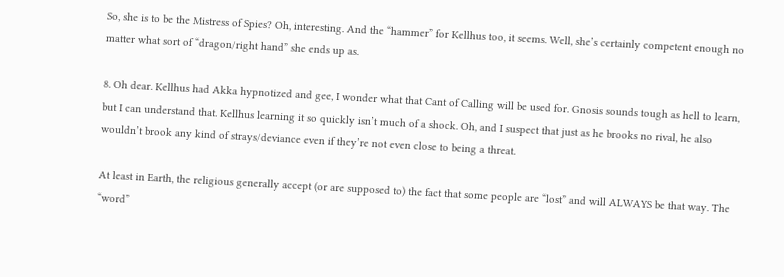So, she is to be the Mistress of Spies? Oh, interesting. And the “hammer” for Kellhus too, it seems. Well, she’s certainly competent enough no matter what sort of “dragon/right hand” she ends up as.

8. Oh dear. Kellhus had Akka hypnotized and gee, I wonder what that Cant of Calling will be used for. Gnosis sounds tough as hell to learn, but I can understand that. Kellhus learning it so quickly isn’t much of a shock. Oh, and I suspect that just as he brooks no rival, he also wouldn’t brook any kind of strays/deviance even if they’re not even close to being a threat.

At least in Earth, the religious generally accept (or are supposed to) the fact that some people are “lost” and will ALWAYS be that way. The “word”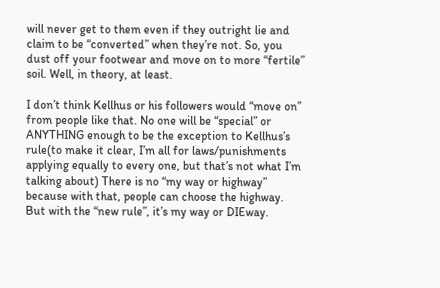will never get to them even if they outright lie and claim to be “converted” when they’re not. So, you dust off your footwear and move on to more “fertile” soil. Well, in theory, at least.

I don’t think Kellhus or his followers would “move on” from people like that. No one will be “special” or ANYTHING enough to be the exception to Kellhus’s rule(to make it clear, I’m all for laws/punishments applying equally to every one, but that’s not what I’m talking about) There is no “my way or highway” because with that, people can choose the highway. But with the “new rule”, it’s my way or DIEway.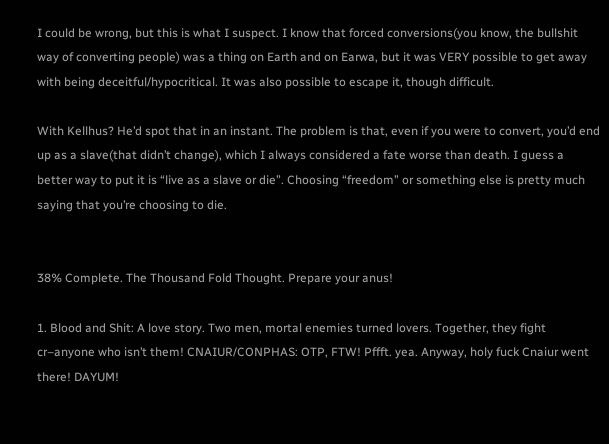I could be wrong, but this is what I suspect. I know that forced conversions(you know, the bullshit way of converting people) was a thing on Earth and on Earwa, but it was VERY possible to get away with being deceitful/hypocritical. It was also possible to escape it, though difficult.

With Kellhus? He’d spot that in an instant. The problem is that, even if you were to convert, you’d end up as a slave(that didn’t change), which I always considered a fate worse than death. I guess a better way to put it is “live as a slave or die”. Choosing “freedom” or something else is pretty much saying that you’re choosing to die.


38% Complete. The Thousand Fold Thought. Prepare your anus!

1. Blood and Shit: A love story. Two men, mortal enemies turned lovers. Together, they fight cr–anyone who isn’t them! CNAIUR/CONPHAS: OTP, FTW! Pffft. yea. Anyway, holy fuck Cnaiur went there! DAYUM!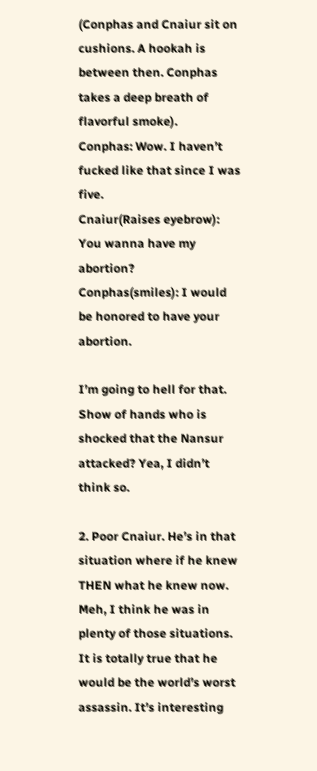(Conphas and Cnaiur sit on cushions. A hookah is between then. Conphas takes a deep breath of flavorful smoke).
Conphas: Wow. I haven’t fucked like that since I was five.
Cnaiur(Raises eyebrow): You wanna have my abortion?
Conphas(smiles): I would be honored to have your abortion.

I’m going to hell for that. Show of hands who is shocked that the Nansur attacked? Yea, I didn’t think so.

2. Poor Cnaiur. He’s in that situation where if he knew THEN what he knew now. Meh, I think he was in plenty of those situations. It is totally true that he would be the world’s worst assassin. It’s interesting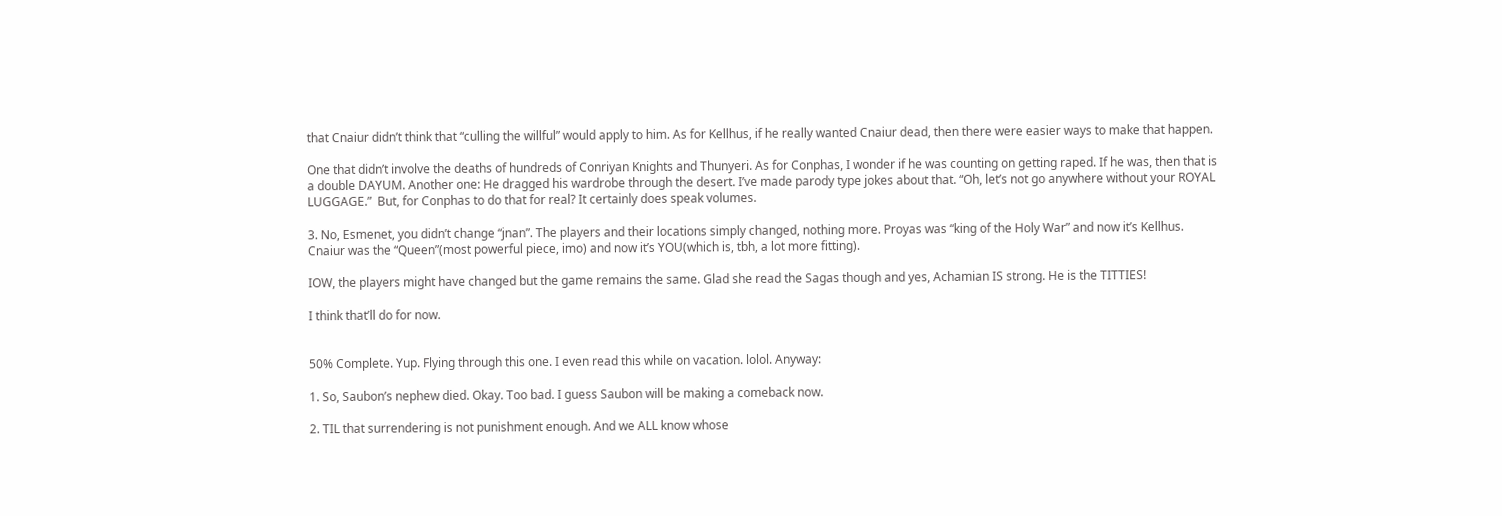that Cnaiur didn’t think that “culling the willful” would apply to him. As for Kellhus, if he really wanted Cnaiur dead, then there were easier ways to make that happen.

One that didn’t involve the deaths of hundreds of Conriyan Knights and Thunyeri. As for Conphas, I wonder if he was counting on getting raped. If he was, then that is a double DAYUM. Another one: He dragged his wardrobe through the desert. I’ve made parody type jokes about that. “Oh, let’s not go anywhere without your ROYAL LUGGAGE.”  But, for Conphas to do that for real? It certainly does speak volumes.

3. No, Esmenet, you didn’t change “jnan”. The players and their locations simply changed, nothing more. Proyas was “king of the Holy War” and now it’s Kellhus. Cnaiur was the “Queen”(most powerful piece, imo) and now it’s YOU(which is, tbh, a lot more fitting).

IOW, the players might have changed but the game remains the same. Glad she read the Sagas though and yes, Achamian IS strong. He is the TITTIES!

I think that’ll do for now.


50% Complete. Yup. Flying through this one. I even read this while on vacation. lolol. Anyway:

1. So, Saubon’s nephew died. Okay. Too bad. I guess Saubon will be making a comeback now.

2. TIL that surrendering is not punishment enough. And we ALL know whose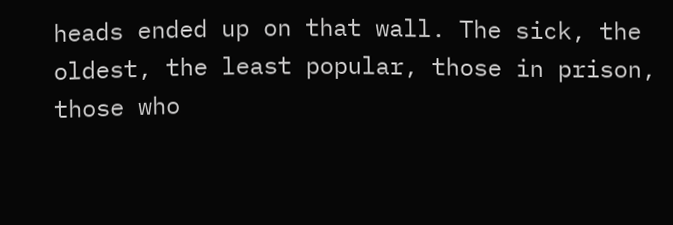heads ended up on that wall. The sick, the oldest, the least popular, those in prison, those who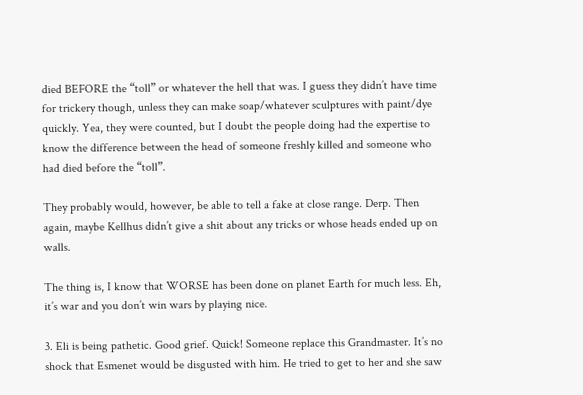died BEFORE the “toll” or whatever the hell that was. I guess they didn’t have time for trickery though, unless they can make soap/whatever sculptures with paint/dye quickly. Yea, they were counted, but I doubt the people doing had the expertise to know the difference between the head of someone freshly killed and someone who had died before the “toll”.

They probably would, however, be able to tell a fake at close range. Derp. Then again, maybe Kellhus didn’t give a shit about any tricks or whose heads ended up on walls.

The thing is, I know that WORSE has been done on planet Earth for much less. Eh, it’s war and you don’t win wars by playing nice.

3. Eli is being pathetic. Good grief. Quick! Someone replace this Grandmaster. It’s no shock that Esmenet would be disgusted with him. He tried to get to her and she saw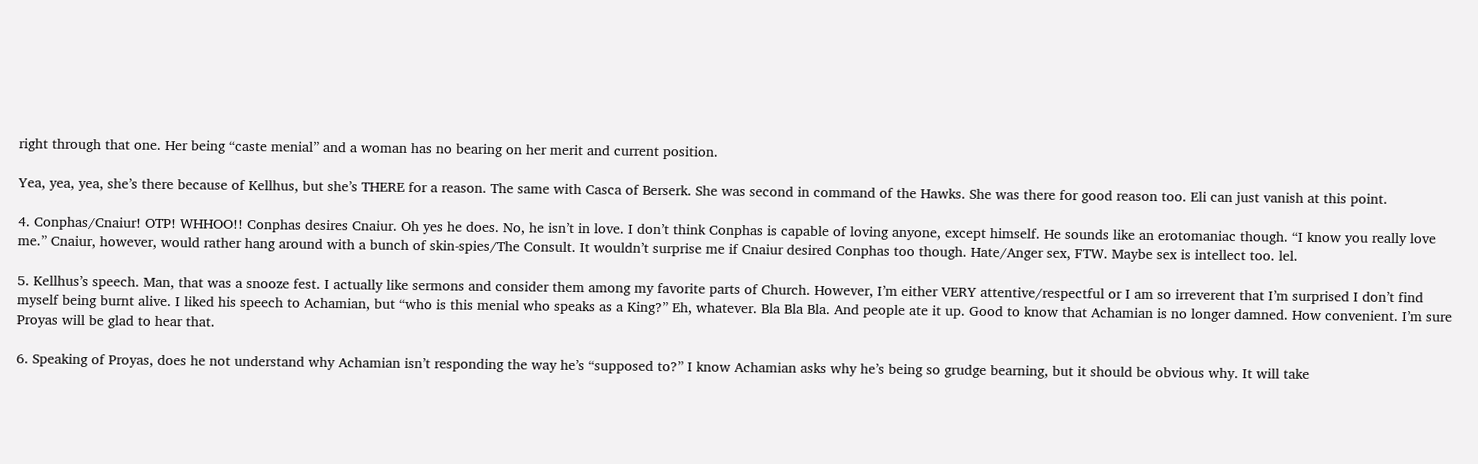right through that one. Her being “caste menial” and a woman has no bearing on her merit and current position.

Yea, yea, yea, she’s there because of Kellhus, but she’s THERE for a reason. The same with Casca of Berserk. She was second in command of the Hawks. She was there for good reason too. Eli can just vanish at this point.

4. Conphas/Cnaiur! OTP! WHHOO!! Conphas desires Cnaiur. Oh yes he does. No, he isn’t in love. I don’t think Conphas is capable of loving anyone, except himself. He sounds like an erotomaniac though. “I know you really love me.” Cnaiur, however, would rather hang around with a bunch of skin-spies/The Consult. It wouldn’t surprise me if Cnaiur desired Conphas too though. Hate/Anger sex, FTW. Maybe sex is intellect too. lel.

5. Kellhus’s speech. Man, that was a snooze fest. I actually like sermons and consider them among my favorite parts of Church. However, I’m either VERY attentive/respectful or I am so irreverent that I’m surprised I don’t find myself being burnt alive. I liked his speech to Achamian, but “who is this menial who speaks as a King?” Eh, whatever. Bla Bla Bla. And people ate it up. Good to know that Achamian is no longer damned. How convenient. I’m sure Proyas will be glad to hear that.

6. Speaking of Proyas, does he not understand why Achamian isn’t responding the way he’s “supposed to?” I know Achamian asks why he’s being so grudge bearning, but it should be obvious why. It will take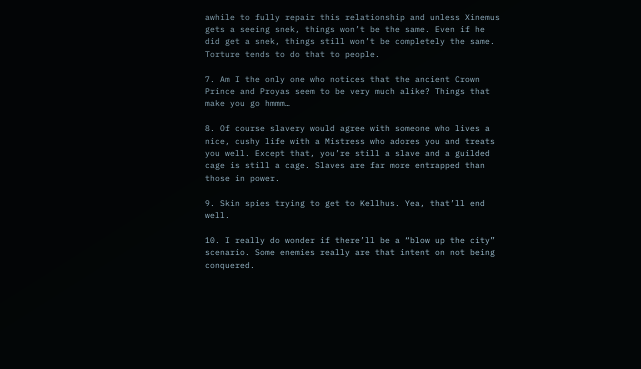awhile to fully repair this relationship and unless Xinemus gets a seeing snek, things won’t be the same. Even if he did get a snek, things still won’t be completely the same. Torture tends to do that to people.

7. Am I the only one who notices that the ancient Crown Prince and Proyas seem to be very much alike? Things that make you go hmmm…

8. Of course slavery would agree with someone who lives a nice, cushy life with a Mistress who adores you and treats you well. Except that, you’re still a slave and a guilded cage is still a cage. Slaves are far more entrapped than those in power.

9. Skin spies trying to get to Kellhus. Yea, that’ll end well.

10. I really do wonder if there’ll be a “blow up the city” scenario. Some enemies really are that intent on not being conquered.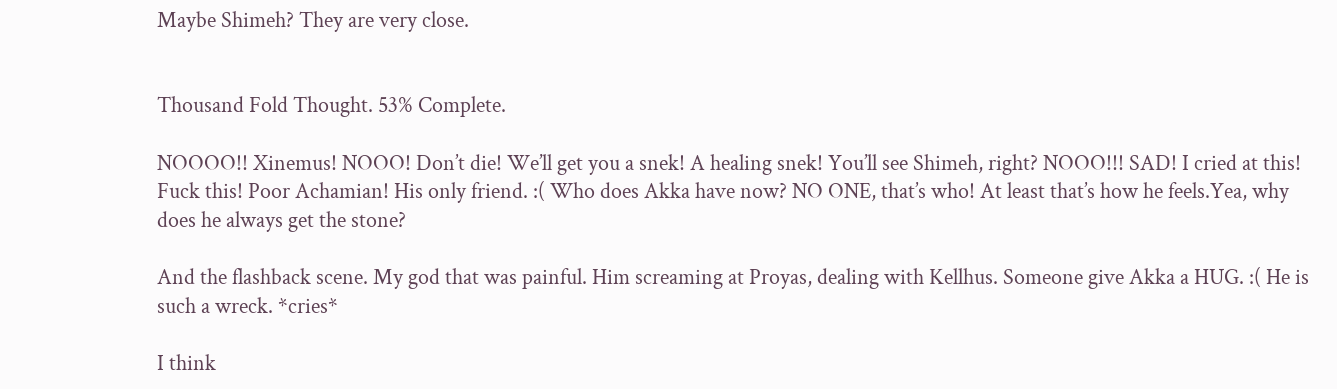Maybe Shimeh? They are very close.


Thousand Fold Thought. 53% Complete.

NOOOO!! Xinemus! NOOO! Don’t die! We’ll get you a snek! A healing snek! You’ll see Shimeh, right? NOOO!!! SAD! I cried at this! Fuck this! Poor Achamian! His only friend. :( Who does Akka have now? NO ONE, that’s who! At least that’s how he feels.Yea, why does he always get the stone?

And the flashback scene. My god that was painful. Him screaming at Proyas, dealing with Kellhus. Someone give Akka a HUG. :( He is such a wreck. *cries*

I think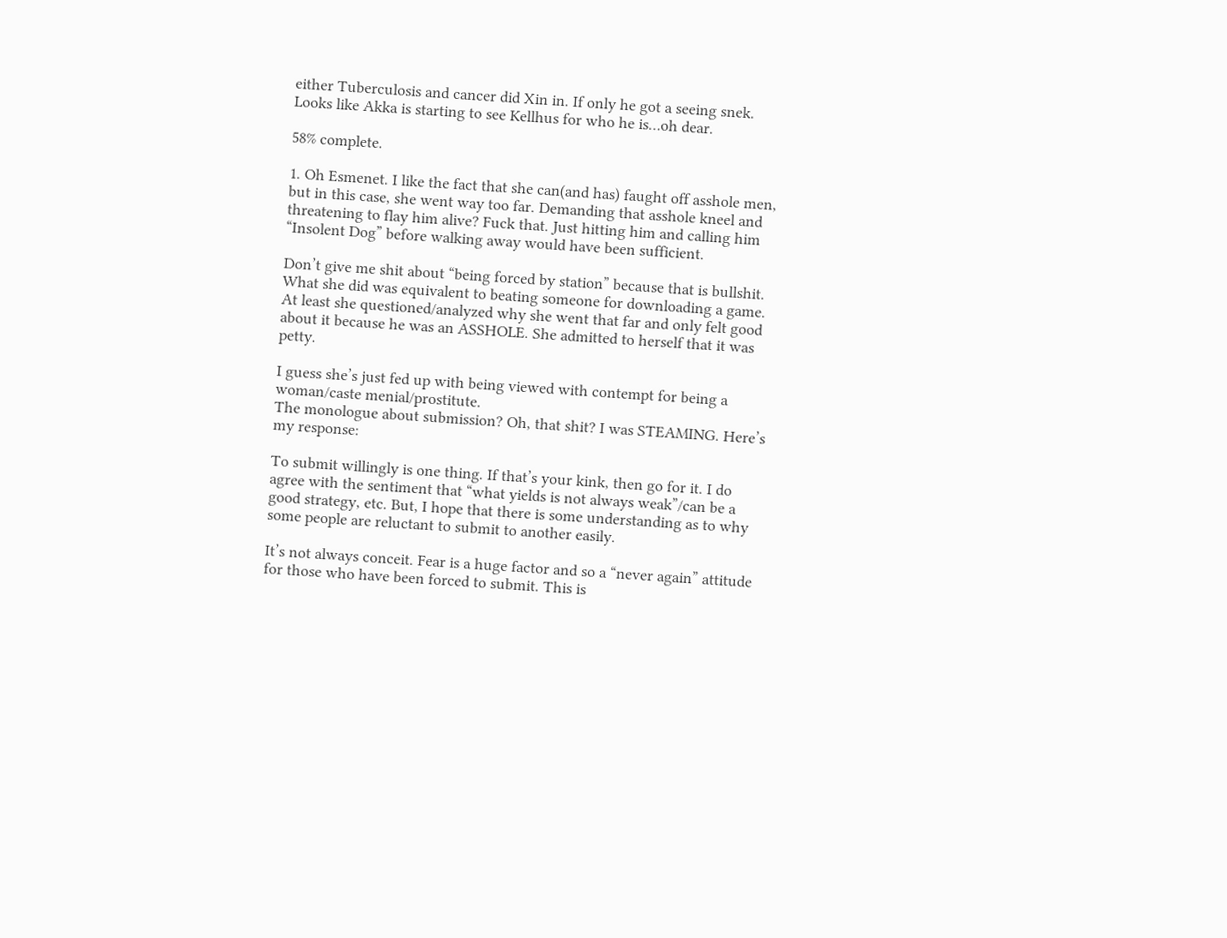either Tuberculosis and cancer did Xin in. If only he got a seeing snek.
Looks like Akka is starting to see Kellhus for who he is…oh dear.

58% complete.

1. Oh Esmenet. I like the fact that she can(and has) faught off asshole men, but in this case, she went way too far. Demanding that asshole kneel and threatening to flay him alive? Fuck that. Just hitting him and calling him “Insolent Dog” before walking away would have been sufficient.

Don’t give me shit about “being forced by station” because that is bullshit. What she did was equivalent to beating someone for downloading a game. At least she questioned/analyzed why she went that far and only felt good about it because he was an ASSHOLE. She admitted to herself that it was petty.

I guess she’s just fed up with being viewed with contempt for being a woman/caste menial/prostitute.
The monologue about submission? Oh, that shit? I was STEAMING. Here’s my response:

To submit willingly is one thing. If that’s your kink, then go for it. I do agree with the sentiment that “what yields is not always weak”/can be a good strategy, etc. But, I hope that there is some understanding as to why some people are reluctant to submit to another easily.

It’s not always conceit. Fear is a huge factor and so a “never again” attitude for those who have been forced to submit. This is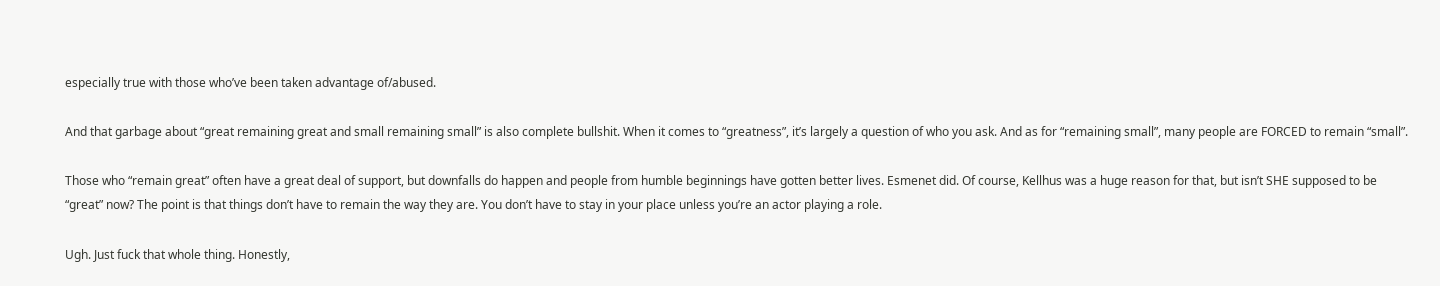especially true with those who’ve been taken advantage of/abused.

And that garbage about “great remaining great and small remaining small” is also complete bullshit. When it comes to “greatness”, it’s largely a question of who you ask. And as for “remaining small”, many people are FORCED to remain “small”.

Those who “remain great” often have a great deal of support, but downfalls do happen and people from humble beginnings have gotten better lives. Esmenet did. Of course, Kellhus was a huge reason for that, but isn’t SHE supposed to be “great” now? The point is that things don’t have to remain the way they are. You don’t have to stay in your place unless you’re an actor playing a role.

Ugh. Just fuck that whole thing. Honestly,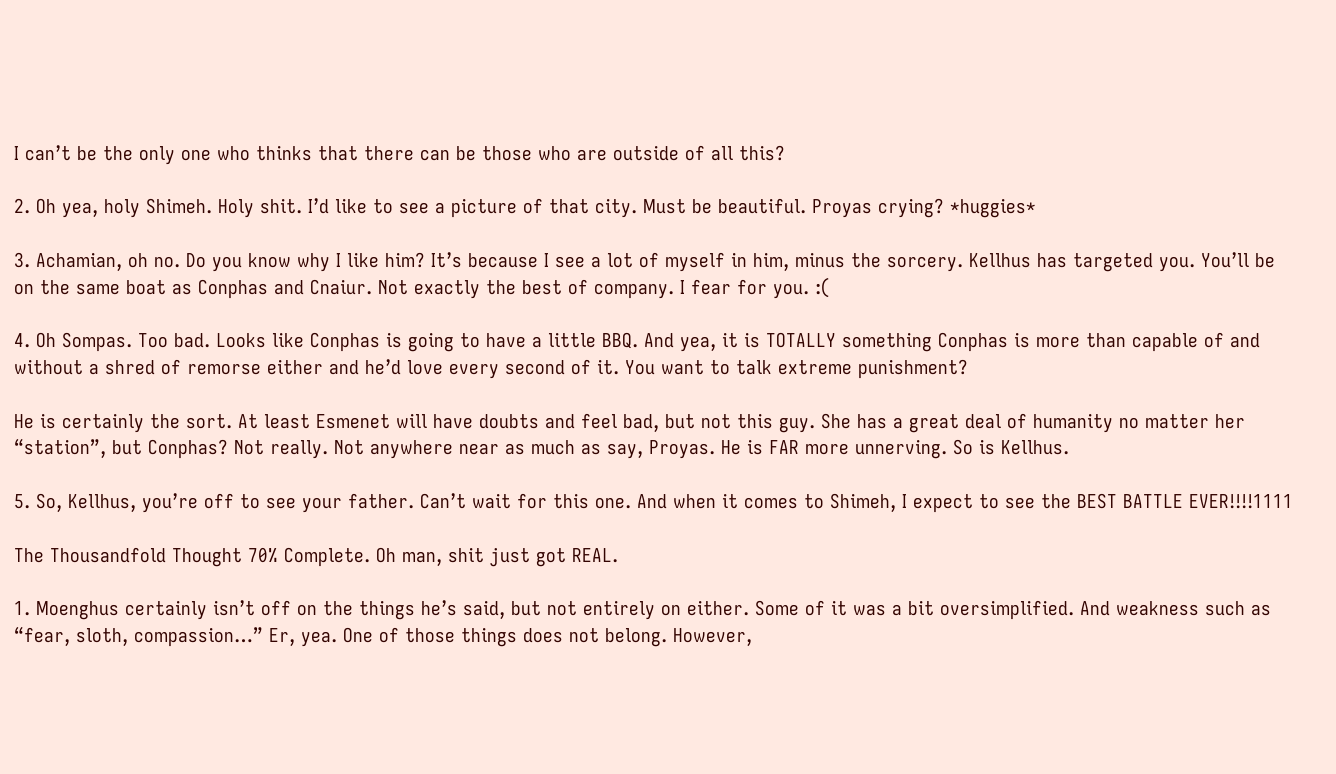I can’t be the only one who thinks that there can be those who are outside of all this?

2. Oh yea, holy Shimeh. Holy shit. I’d like to see a picture of that city. Must be beautiful. Proyas crying? *huggies*

3. Achamian, oh no. Do you know why I like him? It’s because I see a lot of myself in him, minus the sorcery. Kellhus has targeted you. You’ll be on the same boat as Conphas and Cnaiur. Not exactly the best of company. I fear for you. :(

4. Oh Sompas. Too bad. Looks like Conphas is going to have a little BBQ. And yea, it is TOTALLY something Conphas is more than capable of and without a shred of remorse either and he’d love every second of it. You want to talk extreme punishment?

He is certainly the sort. At least Esmenet will have doubts and feel bad, but not this guy. She has a great deal of humanity no matter her “station”, but Conphas? Not really. Not anywhere near as much as say, Proyas. He is FAR more unnerving. So is Kellhus.

5. So, Kellhus, you’re off to see your father. Can’t wait for this one. And when it comes to Shimeh, I expect to see the BEST BATTLE EVER!!!!1111

The Thousandfold Thought 70% Complete. Oh man, shit just got REAL.

1. Moenghus certainly isn’t off on the things he’s said, but not entirely on either. Some of it was a bit oversimplified. And weakness such as “fear, sloth, compassion…” Er, yea. One of those things does not belong. However,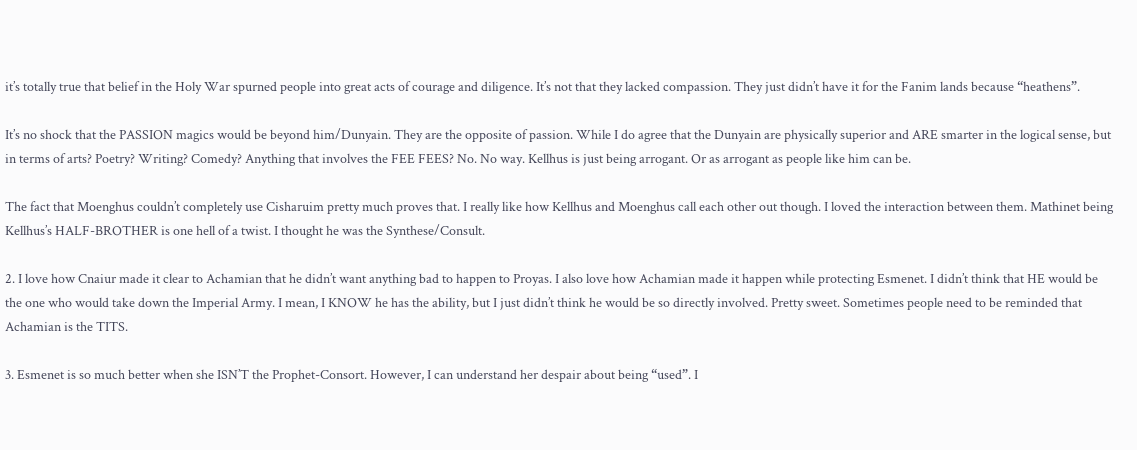it’s totally true that belief in the Holy War spurned people into great acts of courage and diligence. It’s not that they lacked compassion. They just didn’t have it for the Fanim lands because “heathens”.

It’s no shock that the PASSION magics would be beyond him/Dunyain. They are the opposite of passion. While I do agree that the Dunyain are physically superior and ARE smarter in the logical sense, but in terms of arts? Poetry? Writing? Comedy? Anything that involves the FEE FEES? No. No way. Kellhus is just being arrogant. Or as arrogant as people like him can be.

The fact that Moenghus couldn’t completely use Cisharuim pretty much proves that. I really like how Kellhus and Moenghus call each other out though. I loved the interaction between them. Mathinet being Kellhus’s HALF-BROTHER is one hell of a twist. I thought he was the Synthese/Consult.

2. I love how Cnaiur made it clear to Achamian that he didn’t want anything bad to happen to Proyas. I also love how Achamian made it happen while protecting Esmenet. I didn’t think that HE would be the one who would take down the Imperial Army. I mean, I KNOW he has the ability, but I just didn’t think he would be so directly involved. Pretty sweet. Sometimes people need to be reminded that Achamian is the TITS.

3. Esmenet is so much better when she ISN’T the Prophet-Consort. However, I can understand her despair about being “used”. I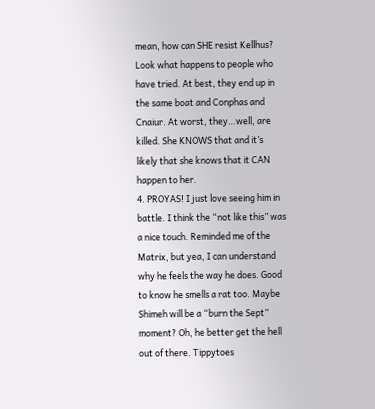mean, how can SHE resist Kellhus? Look what happens to people who have tried. At best, they end up in the same boat and Conphas and Cnaiur. At worst, they…well, are killed. She KNOWS that and it’s likely that she knows that it CAN happen to her.
4. PROYAS! I just love seeing him in battle. I think the “not like this” was a nice touch. Reminded me of the Matrix, but yea, I can understand why he feels the way he does. Good to know he smells a rat too. Maybe Shimeh will be a “burn the Sept” moment? Oh, he better get the hell out of there. Tippytoes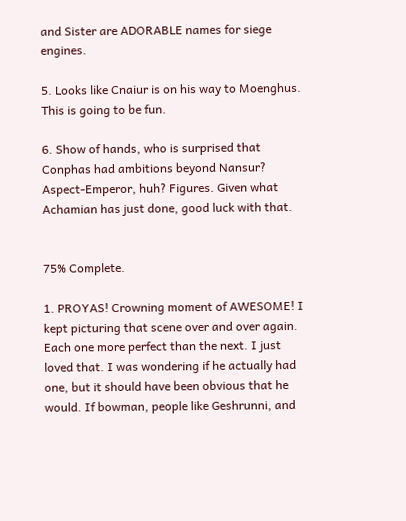and Sister are ADORABLE names for siege engines.

5. Looks like Cnaiur is on his way to Moenghus. This is going to be fun.

6. Show of hands, who is surprised that Conphas had ambitions beyond Nansur? Aspect-Emperor, huh? Figures. Given what Achamian has just done, good luck with that.


75% Complete.

1. PROYAS! Crowning moment of AWESOME! I kept picturing that scene over and over again. Each one more perfect than the next. I just loved that. I was wondering if he actually had one, but it should have been obvious that he would. If bowman, people like Geshrunni, and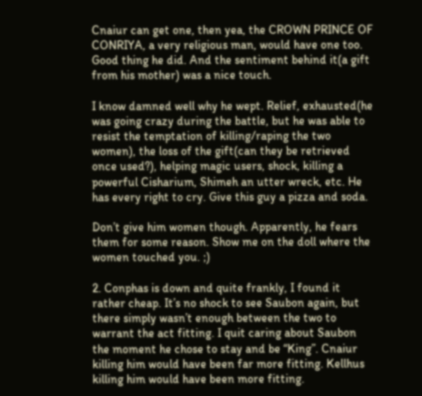Cnaiur can get one, then yea, the CROWN PRINCE OF CONRIYA, a very religious man, would have one too. Good thing he did. And the sentiment behind it(a gift from his mother) was a nice touch.

I know damned well why he wept. Relief, exhausted(he was going crazy during the battle, but he was able to resist the temptation of killing/raping the two women), the loss of the gift(can they be retrieved once used?), helping magic users, shock, killing a powerful Cisharium, Shimeh an utter wreck, etc. He has every right to cry. Give this guy a pizza and soda.

Don’t give him women though. Apparently, he fears them for some reason. Show me on the doll where the women touched you. ;)

2. Conphas is down and quite frankly, I found it rather cheap. It’s no shock to see Saubon again, but there simply wasn’t enough between the two to warrant the act fitting. I quit caring about Saubon the moment he chose to stay and be “King”. Cnaiur killing him would have been far more fitting. Kellhus killing him would have been more fitting.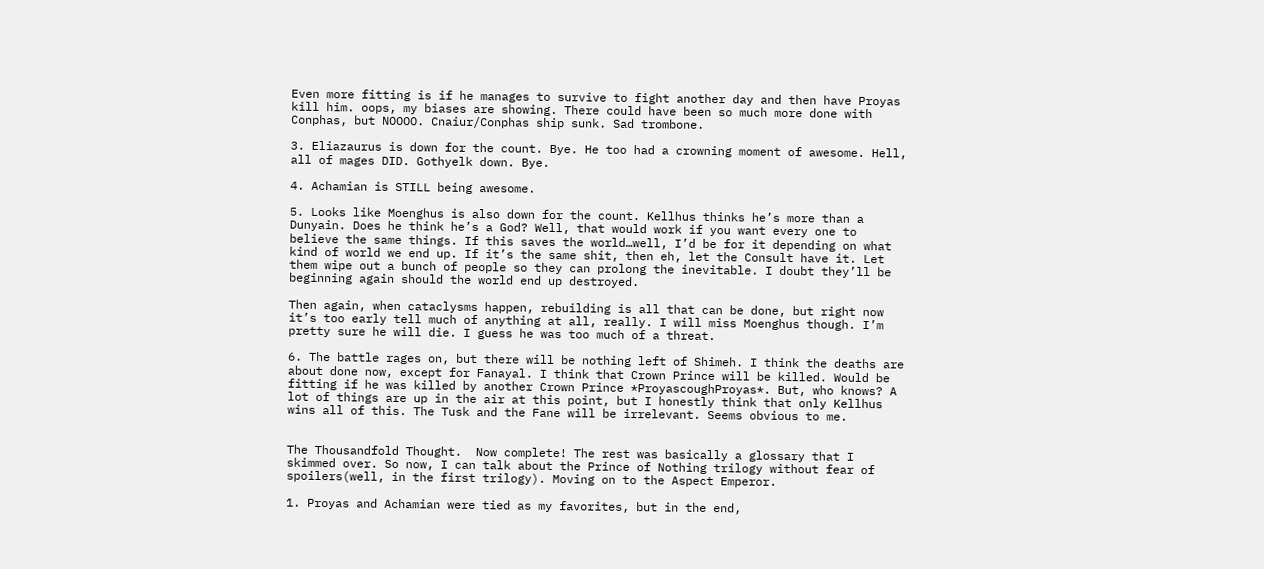Even more fitting is if he manages to survive to fight another day and then have Proyas kill him. oops, my biases are showing. There could have been so much more done with Conphas, but NOOOO. Cnaiur/Conphas ship sunk. Sad trombone.

3. Eliazaurus is down for the count. Bye. He too had a crowning moment of awesome. Hell, all of mages DID. Gothyelk down. Bye.

4. Achamian is STILL being awesome.

5. Looks like Moenghus is also down for the count. Kellhus thinks he’s more than a Dunyain. Does he think he’s a God? Well, that would work if you want every one to believe the same things. If this saves the world…well, I’d be for it depending on what kind of world we end up. If it’s the same shit, then eh, let the Consult have it. Let them wipe out a bunch of people so they can prolong the inevitable. I doubt they’ll be beginning again should the world end up destroyed.

Then again, when cataclysms happen, rebuilding is all that can be done, but right now it’s too early tell much of anything at all, really. I will miss Moenghus though. I’m pretty sure he will die. I guess he was too much of a threat.

6. The battle rages on, but there will be nothing left of Shimeh. I think the deaths are about done now, except for Fanayal. I think that Crown Prince will be killed. Would be fitting if he was killed by another Crown Prince *ProyascoughProyas*. But, who knows? A lot of things are up in the air at this point, but I honestly think that only Kellhus wins all of this. The Tusk and the Fane will be irrelevant. Seems obvious to me.


The Thousandfold Thought.  Now complete! The rest was basically a glossary that I skimmed over. So now, I can talk about the Prince of Nothing trilogy without fear of spoilers(well, in the first trilogy). Moving on to the Aspect Emperor.

1. Proyas and Achamian were tied as my favorites, but in the end,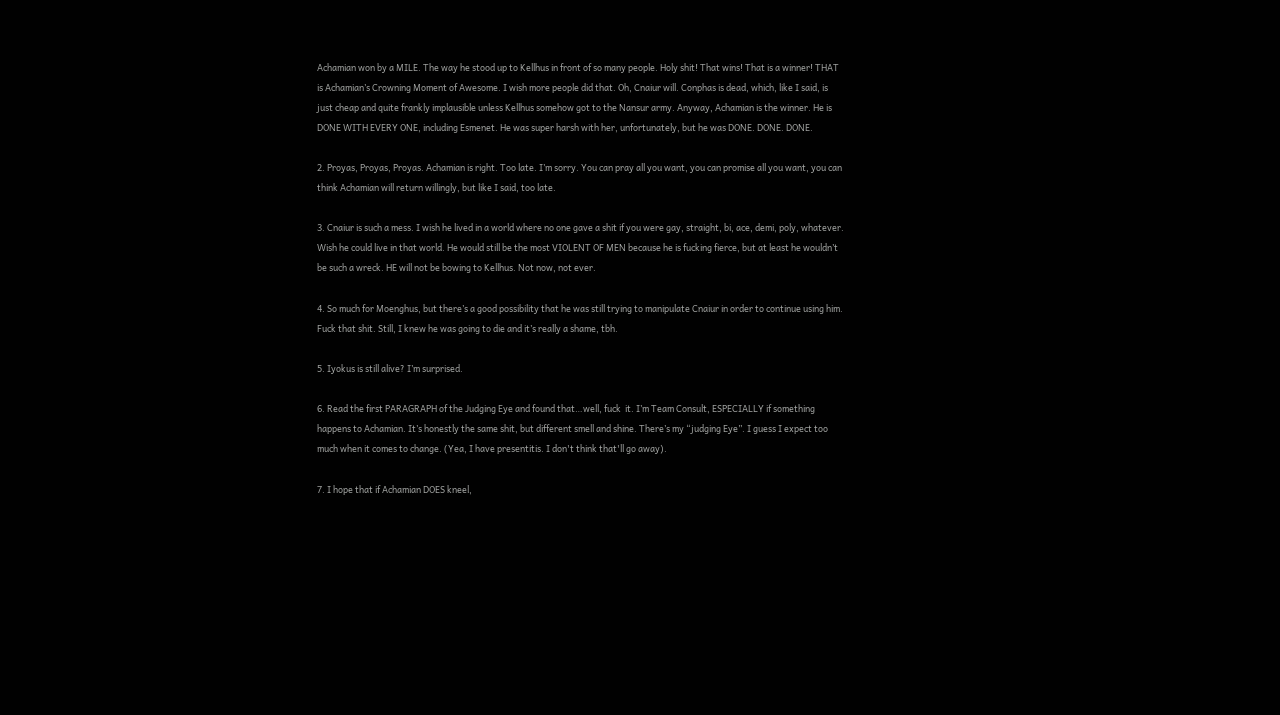Achamian won by a MILE. The way he stood up to Kellhus in front of so many people. Holy shit! That wins! That is a winner! THAT is Achamian’s Crowning Moment of Awesome. I wish more people did that. Oh, Cnaiur will. Conphas is dead, which, like I said, is just cheap and quite frankly implausible unless Kellhus somehow got to the Nansur army. Anyway, Achamian is the winner. He is DONE WITH EVERY ONE, including Esmenet. He was super harsh with her, unfortunately, but he was DONE. DONE. DONE.

2. Proyas, Proyas, Proyas. Achamian is right. Too late. I’m sorry. You can pray all you want, you can promise all you want, you can think Achamian will return willingly, but like I said, too late.

3. Cnaiur is such a mess. I wish he lived in a world where no one gave a shit if you were gay, straight, bi, ace, demi, poly, whatever. Wish he could live in that world. He would still be the most VIOLENT OF MEN because he is fucking fierce, but at least he wouldn’t be such a wreck. HE will not be bowing to Kellhus. Not now, not ever.

4. So much for Moenghus, but there’s a good possibility that he was still trying to manipulate Cnaiur in order to continue using him. Fuck that shit. Still, I knew he was going to die and it’s really a shame, tbh.

5. Iyokus is still alive? I’m surprised.

6. Read the first PARAGRAPH of the Judging Eye and found that…well, fuck  it. I’m Team Consult, ESPECIALLY if something happens to Achamian. It’s honestly the same shit, but different smell and shine. There’s my “judging Eye”. I guess I expect too much when it comes to change. (Yea, I have presentitis. I don't think that'll go away).

7. I hope that if Achamian DOES kneel,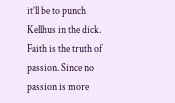it’ll be to punch Kellhus in the dick.
Faith is the truth of passion. Since no passion is more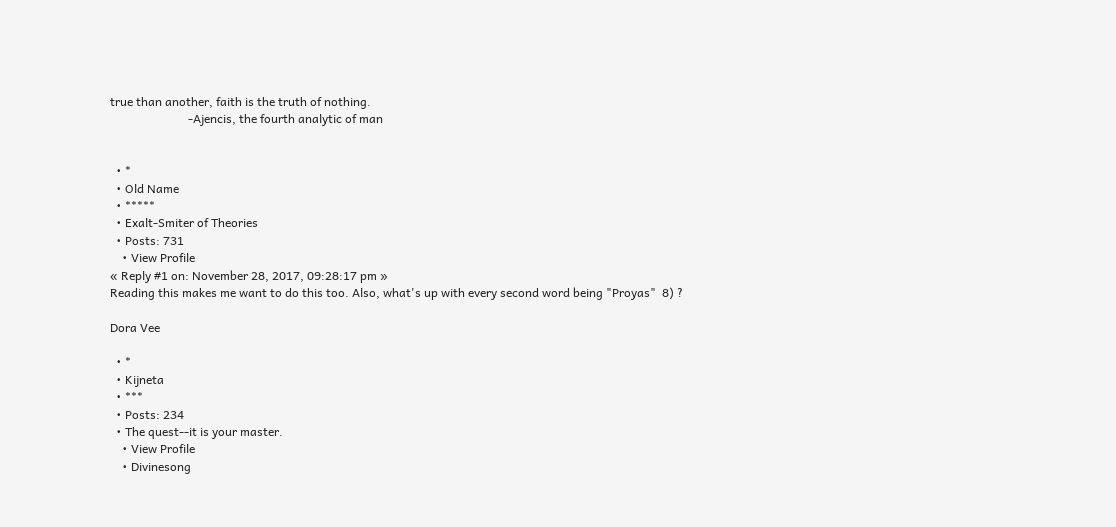true than another, faith is the truth of nothing.
                          -Ajencis, the fourth analytic of man


  • *
  • Old Name
  • *****
  • Exalt-Smiter of Theories
  • Posts: 731
    • View Profile
« Reply #1 on: November 28, 2017, 09:28:17 pm »
Reading this makes me want to do this too. Also, what's up with every second word being "Proyas"  8) ?

Dora Vee

  • *
  • Kijneta
  • ***
  • Posts: 234
  • The quest--it is your master.
    • View Profile
    • Divinesong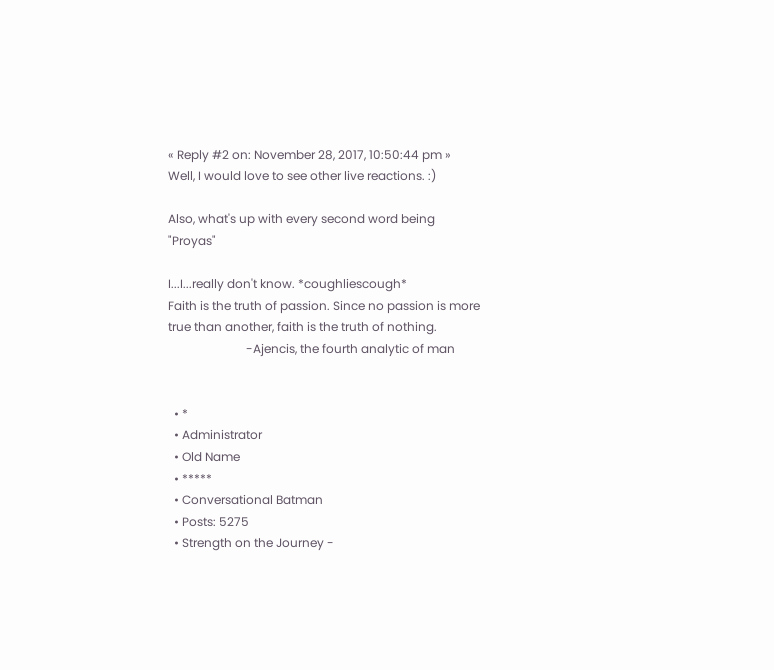« Reply #2 on: November 28, 2017, 10:50:44 pm »
Well, I would love to see other live reactions. :)

Also, what's up with every second word being "Proyas"

I...I...really don't know. *coughliescough*
Faith is the truth of passion. Since no passion is more true than another, faith is the truth of nothing.
                          -Ajencis, the fourth analytic of man


  • *
  • Administrator
  • Old Name
  • *****
  • Conversational Batman
  • Posts: 5275
  • Strength on the Journey -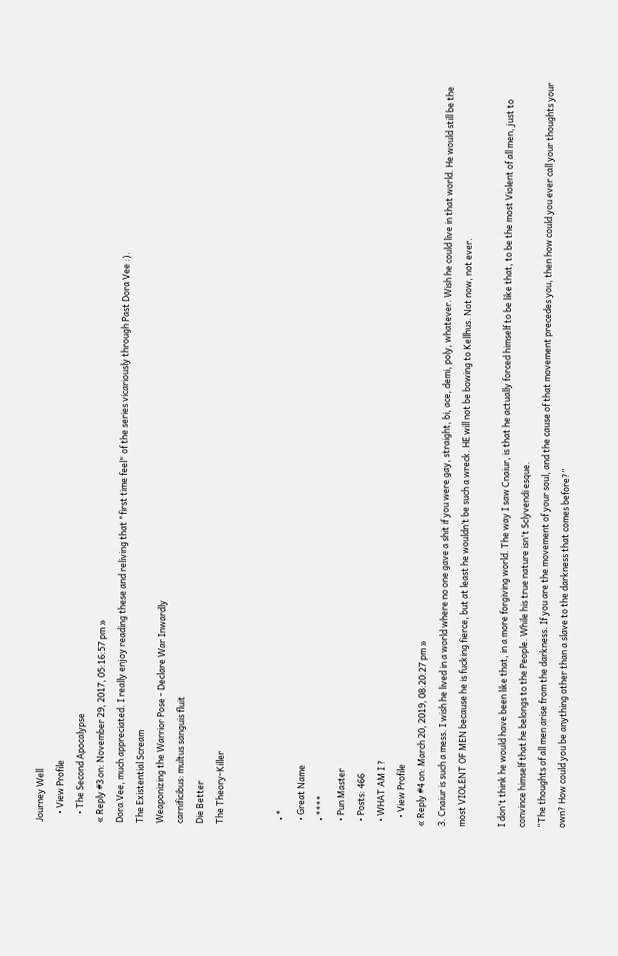Journey Well
    • View Profile
    • The Second Apocalypse
« Reply #3 on: November 29, 2017, 05:16:57 pm »
Dora Vee, much appreciated. I really enjoy reading these and reliving that "first time feel" of the series vicariously through Past Dora Vee :).
The Existential Scream
Weaponizing the Warrior Pose - Declare War Inwardly
carnificibus: multus sanguis fluit
Die Better
The Theory-Killer


  • *
  • Great Name
  • ****
  • Pun Master
  • Posts: 466
  • WHAT AM I ?
    • View Profile
« Reply #4 on: March 20, 2019, 08:20:27 pm »
3. Cnaiur is such a mess. I wish he lived in a world where no one gave a shit if you were gay, straight, bi, ace, demi, poly, whatever. Wish he could live in that world. He would still be the most VIOLENT OF MEN because he is fucking fierce, but at least he wouldn’t be such a wreck. HE will not be bowing to Kellhus. Not now, not ever.

I don't think he would have been like that, in a more forgiving world. The way I saw Cnaiur, is that he actually forced himself to be like that, to be the most Violent of all men, just to convince himself that he belongs to the People. While his true nature isn't Sclyvendi esque.
“The thoughts of all men arise from the darkness. If you are the movement of your soul, and the cause of that movement precedes you, then how could you ever call your thoughts your own? How could you be anything other than a slave to the darkness that comes before?”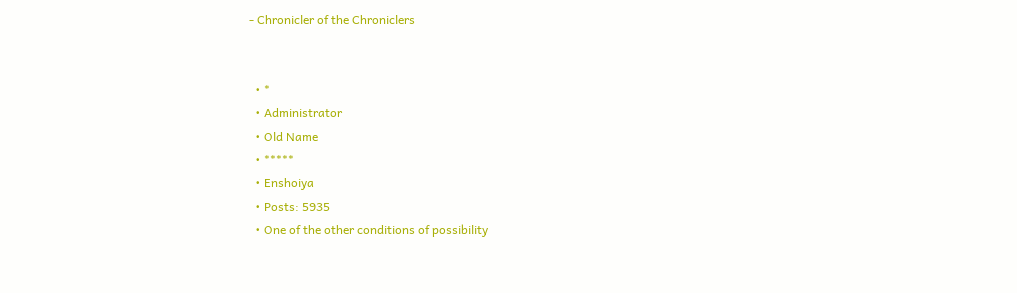- Chronicler of the Chroniclers


  • *
  • Administrator
  • Old Name
  • *****
  • Enshoiya
  • Posts: 5935
  • One of the other conditions of possibility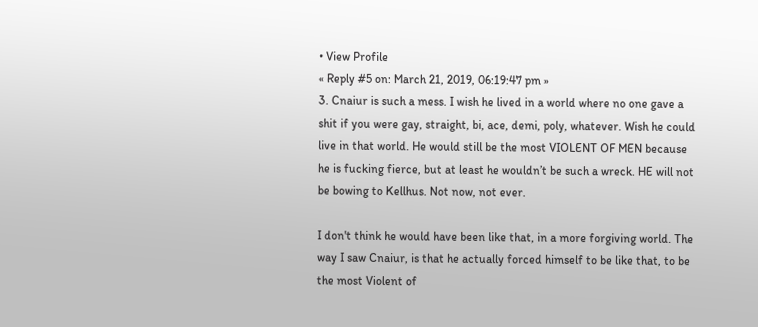• View Profile
« Reply #5 on: March 21, 2019, 06:19:47 pm »
3. Cnaiur is such a mess. I wish he lived in a world where no one gave a shit if you were gay, straight, bi, ace, demi, poly, whatever. Wish he could live in that world. He would still be the most VIOLENT OF MEN because he is fucking fierce, but at least he wouldn’t be such a wreck. HE will not be bowing to Kellhus. Not now, not ever.

I don't think he would have been like that, in a more forgiving world. The way I saw Cnaiur, is that he actually forced himself to be like that, to be the most Violent of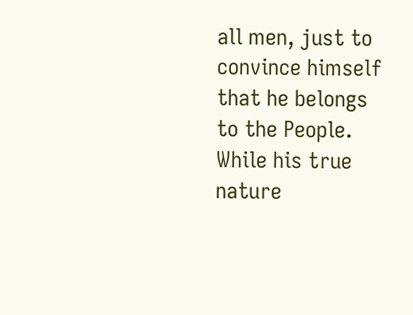all men, just to convince himself that he belongs to the People. While his true nature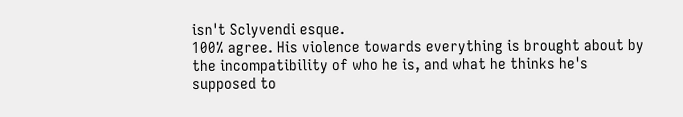isn't Sclyvendi esque.
100% agree. His violence towards everything is brought about by the incompatibility of who he is, and what he thinks he's supposed to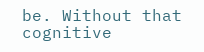be. Without that cognitive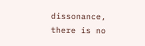dissonance, there is no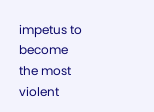impetus to become the most violent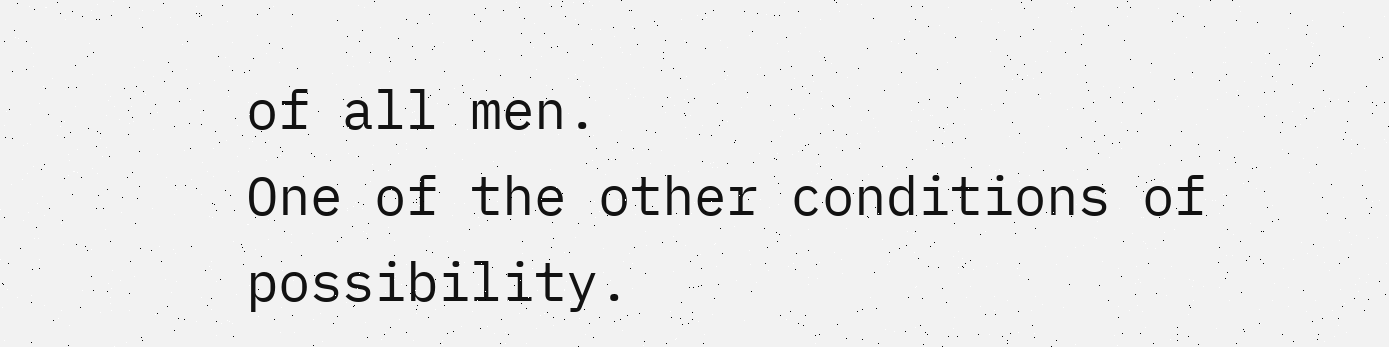of all men.
One of the other conditions of possibility.